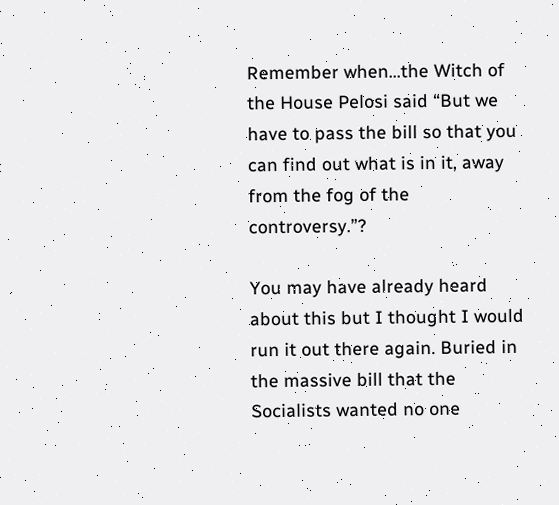Remember when…the Witch of the House Pelosi said “But we have to pass the bill so that you can find out what is in it, away from the fog of the controversy.”?

You may have already heard about this but I thought I would run it out there again. Buried in the massive bill that the Socialists wanted no one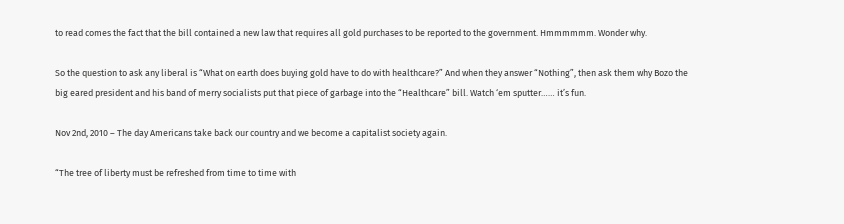to read comes the fact that the bill contained a new law that requires all gold purchases to be reported to the government. Hmmmmmm. Wonder why.

So the question to ask any liberal is “What on earth does buying gold have to do with healthcare?” And when they answer “Nothing”, then ask them why Bozo the big eared president and his band of merry socialists put that piece of garbage into the “Healthcare” bill. Watch ‘em sputter…… it’s fun.

Nov 2nd, 2010 – The day Americans take back our country and we become a capitalist society again.

“The tree of liberty must be refreshed from time to time with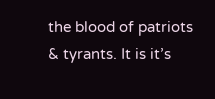the blood of patriots & tyrants. It is it’s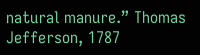natural manure.” Thomas Jefferson, 1787